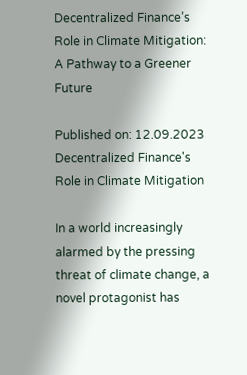Decentralized Finance’s Role in Climate Mitigation: A Pathway to a Greener Future

Published on: 12.09.2023
Decentralized Finance's Role in Climate Mitigation

In a world increasingly alarmed by the pressing threat of climate change, a novel protagonist has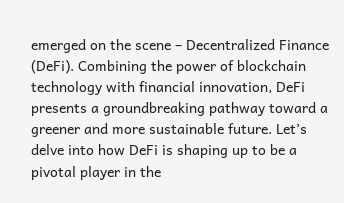emerged on the scene – Decentralized Finance (DeFi). Combining the power of blockchain technology with financial innovation, DeFi presents a groundbreaking pathway toward a greener and more sustainable future. Let’s delve into how DeFi is shaping up to be a pivotal player in the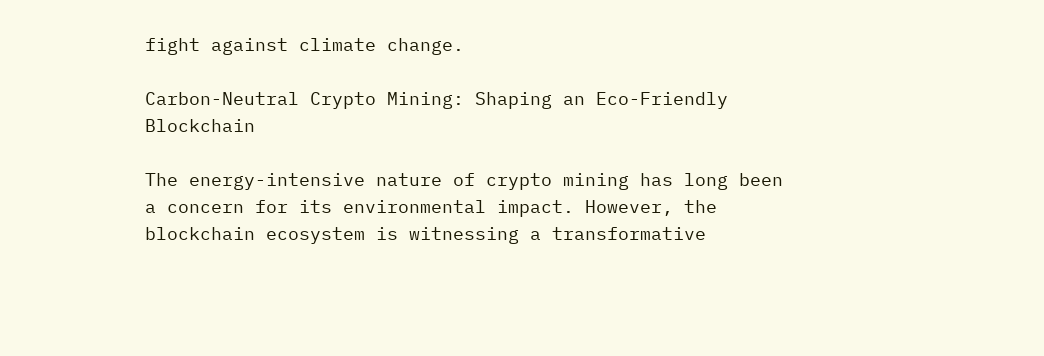fight against climate change.

Carbon-Neutral Crypto Mining: Shaping an Eco-Friendly Blockchain

The energy-intensive nature of crypto mining has long been a concern for its environmental impact. However, the blockchain ecosystem is witnessing a transformative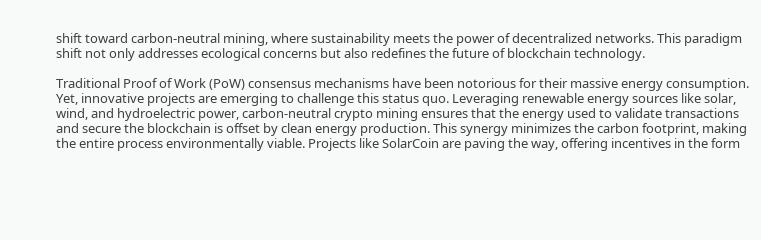shift toward carbon-neutral mining, where sustainability meets the power of decentralized networks. This paradigm shift not only addresses ecological concerns but also redefines the future of blockchain technology.

Traditional Proof of Work (PoW) consensus mechanisms have been notorious for their massive energy consumption. Yet, innovative projects are emerging to challenge this status quo. Leveraging renewable energy sources like solar, wind, and hydroelectric power, carbon-neutral crypto mining ensures that the energy used to validate transactions and secure the blockchain is offset by clean energy production. This synergy minimizes the carbon footprint, making the entire process environmentally viable. Projects like SolarCoin are paving the way, offering incentives in the form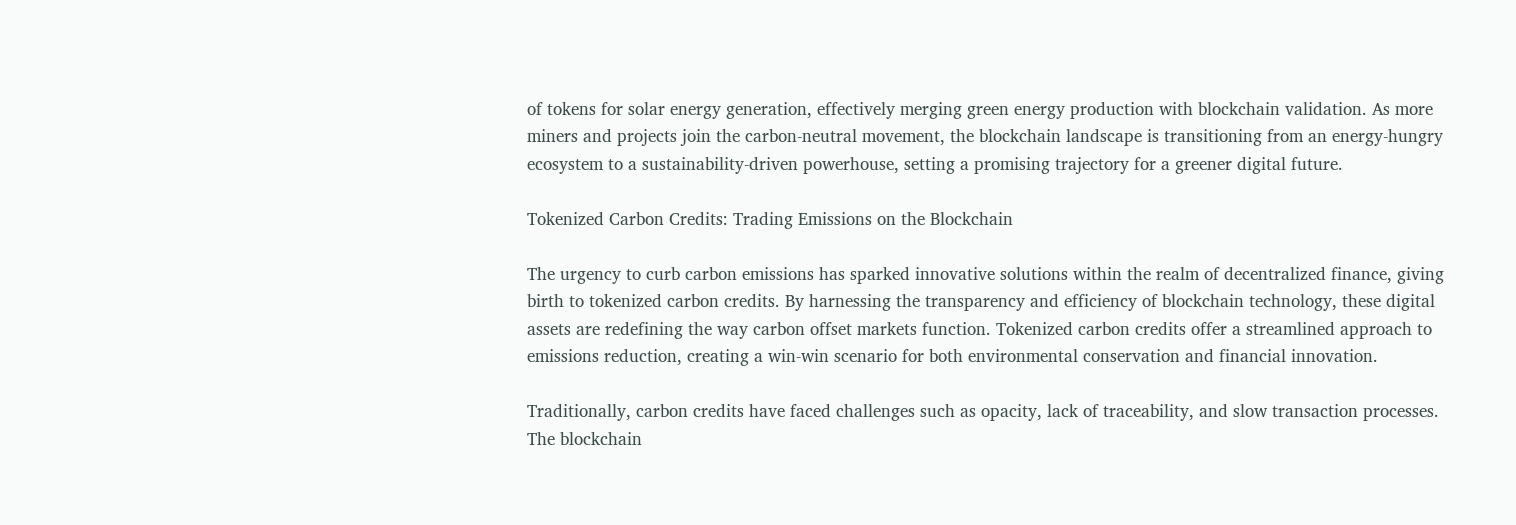of tokens for solar energy generation, effectively merging green energy production with blockchain validation. As more miners and projects join the carbon-neutral movement, the blockchain landscape is transitioning from an energy-hungry ecosystem to a sustainability-driven powerhouse, setting a promising trajectory for a greener digital future.

Tokenized Carbon Credits: Trading Emissions on the Blockchain

The urgency to curb carbon emissions has sparked innovative solutions within the realm of decentralized finance, giving birth to tokenized carbon credits. By harnessing the transparency and efficiency of blockchain technology, these digital assets are redefining the way carbon offset markets function. Tokenized carbon credits offer a streamlined approach to emissions reduction, creating a win-win scenario for both environmental conservation and financial innovation.

Traditionally, carbon credits have faced challenges such as opacity, lack of traceability, and slow transaction processes. The blockchain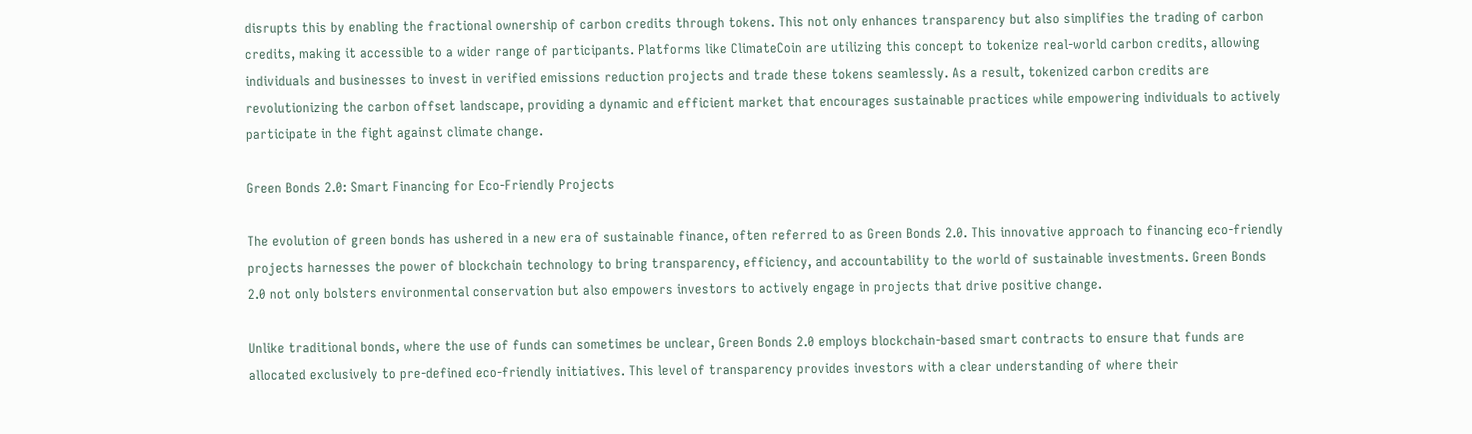disrupts this by enabling the fractional ownership of carbon credits through tokens. This not only enhances transparency but also simplifies the trading of carbon credits, making it accessible to a wider range of participants. Platforms like ClimateCoin are utilizing this concept to tokenize real-world carbon credits, allowing individuals and businesses to invest in verified emissions reduction projects and trade these tokens seamlessly. As a result, tokenized carbon credits are revolutionizing the carbon offset landscape, providing a dynamic and efficient market that encourages sustainable practices while empowering individuals to actively participate in the fight against climate change.

Green Bonds 2.0: Smart Financing for Eco-Friendly Projects

The evolution of green bonds has ushered in a new era of sustainable finance, often referred to as Green Bonds 2.0. This innovative approach to financing eco-friendly projects harnesses the power of blockchain technology to bring transparency, efficiency, and accountability to the world of sustainable investments. Green Bonds 2.0 not only bolsters environmental conservation but also empowers investors to actively engage in projects that drive positive change.

Unlike traditional bonds, where the use of funds can sometimes be unclear, Green Bonds 2.0 employs blockchain-based smart contracts to ensure that funds are allocated exclusively to pre-defined eco-friendly initiatives. This level of transparency provides investors with a clear understanding of where their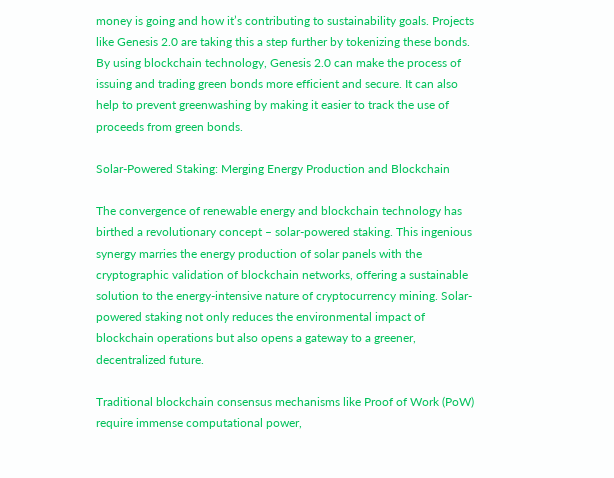money is going and how it’s contributing to sustainability goals. Projects like Genesis 2.0 are taking this a step further by tokenizing these bonds. By using blockchain technology, Genesis 2.0 can make the process of issuing and trading green bonds more efficient and secure. It can also help to prevent greenwashing by making it easier to track the use of proceeds from green bonds.

Solar-Powered Staking: Merging Energy Production and Blockchain

The convergence of renewable energy and blockchain technology has birthed a revolutionary concept – solar-powered staking. This ingenious synergy marries the energy production of solar panels with the cryptographic validation of blockchain networks, offering a sustainable solution to the energy-intensive nature of cryptocurrency mining. Solar-powered staking not only reduces the environmental impact of blockchain operations but also opens a gateway to a greener, decentralized future.

Traditional blockchain consensus mechanisms like Proof of Work (PoW) require immense computational power,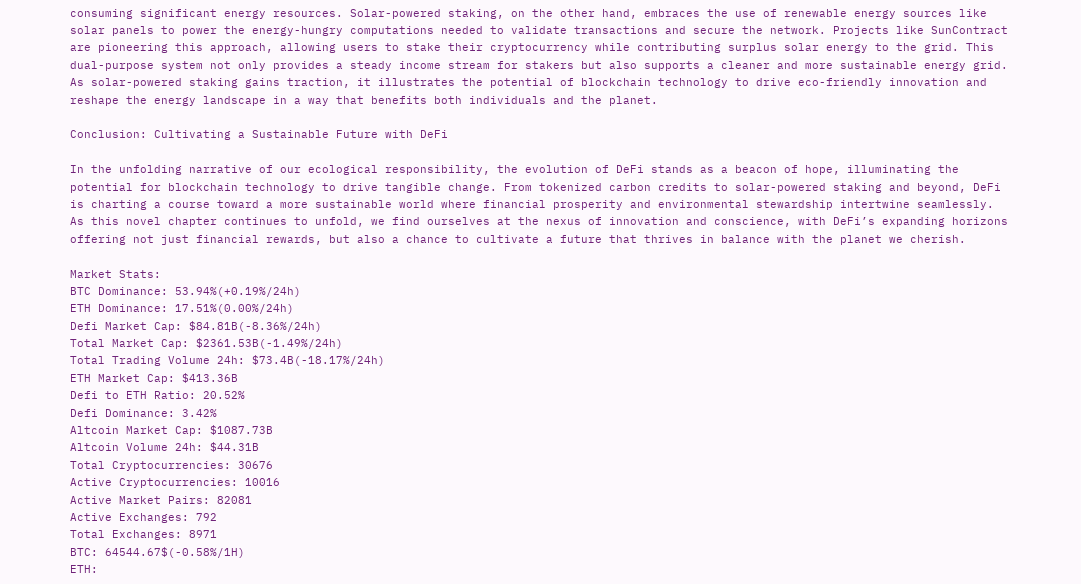consuming significant energy resources. Solar-powered staking, on the other hand, embraces the use of renewable energy sources like solar panels to power the energy-hungry computations needed to validate transactions and secure the network. Projects like SunContract are pioneering this approach, allowing users to stake their cryptocurrency while contributing surplus solar energy to the grid. This dual-purpose system not only provides a steady income stream for stakers but also supports a cleaner and more sustainable energy grid. As solar-powered staking gains traction, it illustrates the potential of blockchain technology to drive eco-friendly innovation and reshape the energy landscape in a way that benefits both individuals and the planet.

Conclusion: Cultivating a Sustainable Future with DeFi

In the unfolding narrative of our ecological responsibility, the evolution of DeFi stands as a beacon of hope, illuminating the potential for blockchain technology to drive tangible change. From tokenized carbon credits to solar-powered staking and beyond, DeFi is charting a course toward a more sustainable world where financial prosperity and environmental stewardship intertwine seamlessly. As this novel chapter continues to unfold, we find ourselves at the nexus of innovation and conscience, with DeFi’s expanding horizons offering not just financial rewards, but also a chance to cultivate a future that thrives in balance with the planet we cherish.

Market Stats:
BTC Dominance: 53.94%(+0.19%/24h)
ETH Dominance: 17.51%(0.00%/24h)
Defi Market Cap: $84.81B(-8.36%/24h)
Total Market Cap: $2361.53B(-1.49%/24h)
Total Trading Volume 24h: $73.4B(-18.17%/24h)
ETH Market Cap: $413.36B
Defi to ETH Ratio: 20.52%
Defi Dominance: 3.42%
Altcoin Market Cap: $1087.73B
Altcoin Volume 24h: $44.31B
Total Cryptocurrencies: 30676
Active Cryptocurrencies: 10016
Active Market Pairs: 82081
Active Exchanges: 792
Total Exchanges: 8971
BTC: 64544.67$(-0.58%/1H)
ETH: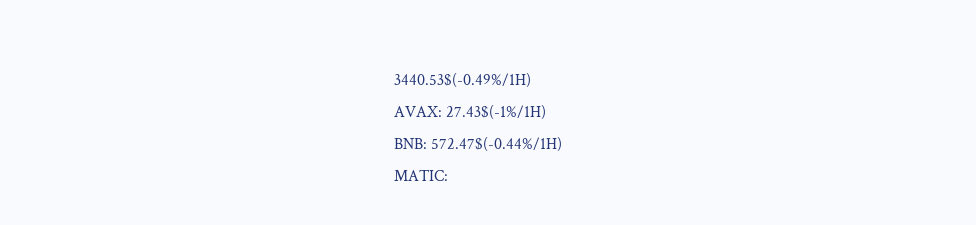3440.53$(-0.49%/1H)
AVAX: 27.43$(-1%/1H)
BNB: 572.47$(-0.44%/1H)
MATIC: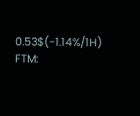0.53$(-1.14%/1H)
FTM: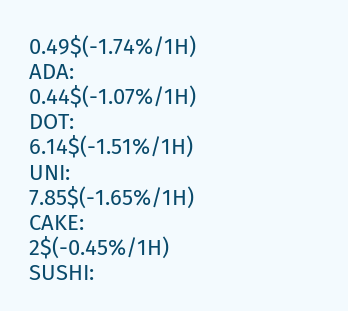0.49$(-1.74%/1H)
ADA: 0.44$(-1.07%/1H)
DOT: 6.14$(-1.51%/1H)
UNI: 7.85$(-1.65%/1H)
CAKE: 2$(-0.45%/1H)
SUSHI: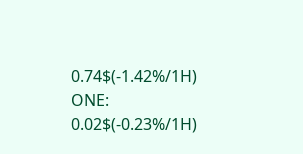0.74$(-1.42%/1H)
ONE: 0.02$(-0.23%/1H)